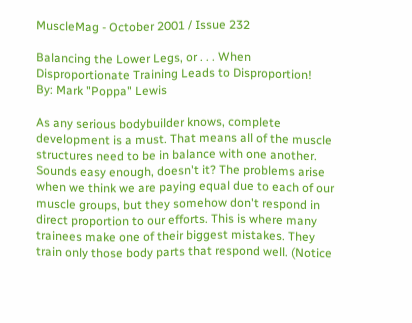MuscleMag - October 2001 / Issue 232

Balancing the Lower Legs, or . . . When Disproportionate Training Leads to Disproportion!
By: Mark "Poppa" Lewis

As any serious bodybuilder knows, complete development is a must. That means all of the muscle structures need to be in balance with one another. Sounds easy enough, doesn't it? The problems arise when we think we are paying equal due to each of our muscle groups, but they somehow don't respond in direct proportion to our efforts. This is where many trainees make one of their biggest mistakes. They train only those body parts that respond well. (Notice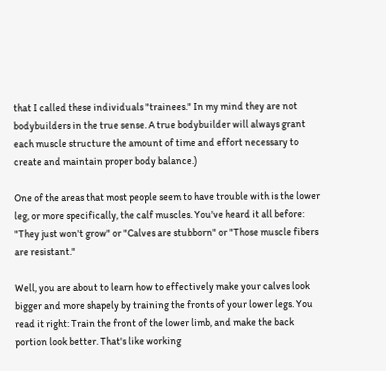that I called these individuals "trainees." In my mind they are not bodybuilders in the true sense. A true bodybuilder will always grant each muscle structure the amount of time and effort necessary to create and maintain proper body balance.)

One of the areas that most people seem to have trouble with is the lower leg, or more specifically, the calf muscles. You've heard it all before: "They just won't grow" or "Calves are stubborn" or "Those muscle fibers are resistant."

Well, you are about to learn how to effectively make your calves look bigger and more shapely by training the fronts of your lower legs. You read it right: Train the front of the lower limb, and make the back portion look better. That's like working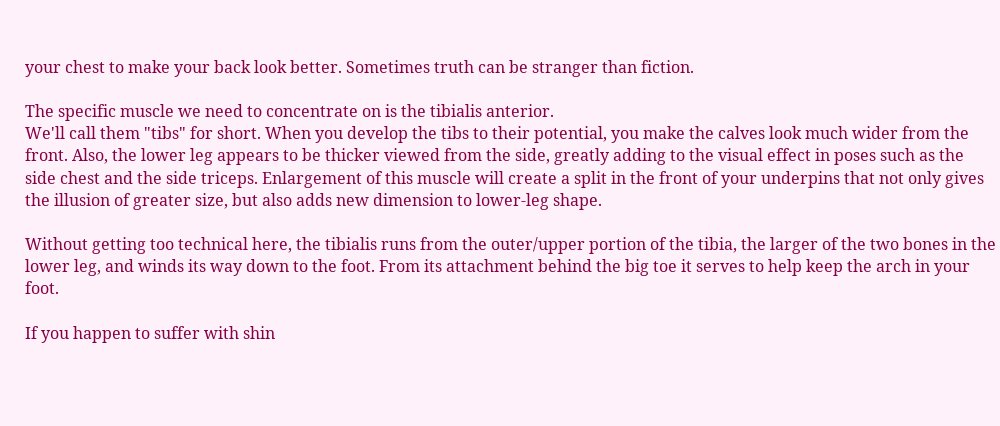your chest to make your back look better. Sometimes truth can be stranger than fiction.

The specific muscle we need to concentrate on is the tibialis anterior.
We'll call them "tibs" for short. When you develop the tibs to their potential, you make the calves look much wider from the front. Also, the lower leg appears to be thicker viewed from the side, greatly adding to the visual effect in poses such as the side chest and the side triceps. Enlargement of this muscle will create a split in the front of your underpins that not only gives the illusion of greater size, but also adds new dimension to lower-leg shape.

Without getting too technical here, the tibialis runs from the outer/upper portion of the tibia, the larger of the two bones in the lower leg, and winds its way down to the foot. From its attachment behind the big toe it serves to help keep the arch in your foot.

If you happen to suffer with shin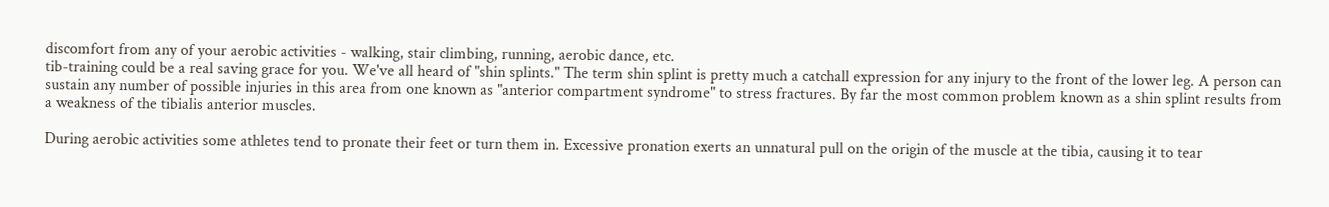discomfort from any of your aerobic activities - walking, stair climbing, running, aerobic dance, etc.
tib-training could be a real saving grace for you. We've all heard of "shin splints." The term shin splint is pretty much a catchall expression for any injury to the front of the lower leg. A person can sustain any number of possible injuries in this area from one known as "anterior compartment syndrome" to stress fractures. By far the most common problem known as a shin splint results from a weakness of the tibialis anterior muscles.

During aerobic activities some athletes tend to pronate their feet or turn them in. Excessive pronation exerts an unnatural pull on the origin of the muscle at the tibia, causing it to tear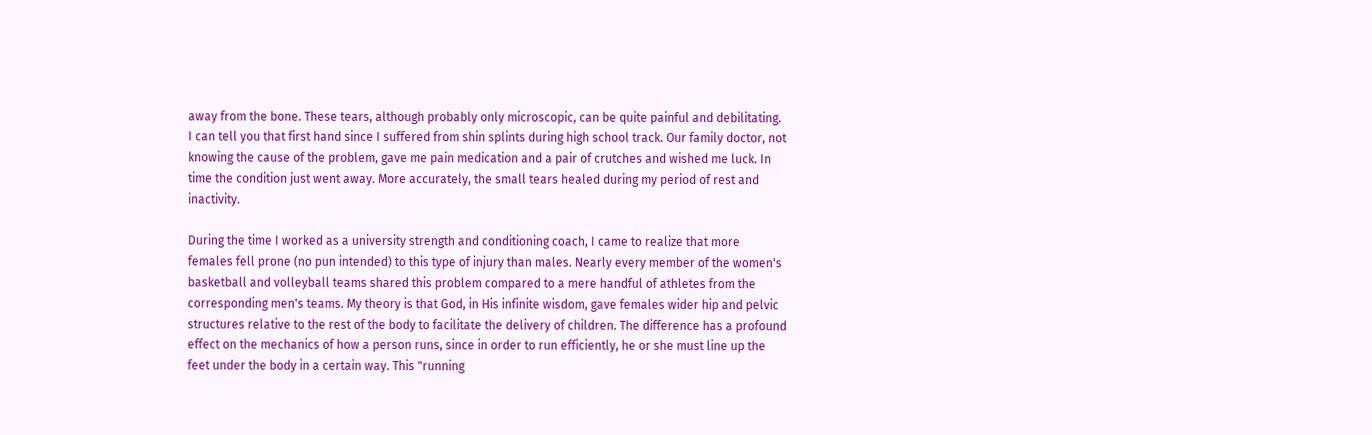away from the bone. These tears, although probably only microscopic, can be quite painful and debilitating. I can tell you that first hand since I suffered from shin splints during high school track. Our family doctor, not knowing the cause of the problem, gave me pain medication and a pair of crutches and wished me luck. In time the condition just went away. More accurately, the small tears healed during my period of rest and inactivity.

During the time I worked as a university strength and conditioning coach, I came to realize that more females fell prone (no pun intended) to this type of injury than males. Nearly every member of the women's basketball and volleyball teams shared this problem compared to a mere handful of athletes from the corresponding men's teams. My theory is that God, in His infinite wisdom, gave females wider hip and pelvic structures relative to the rest of the body to facilitate the delivery of children. The difference has a profound effect on the mechanics of how a person runs, since in order to run efficiently, he or she must line up the feet under the body in a certain way. This "running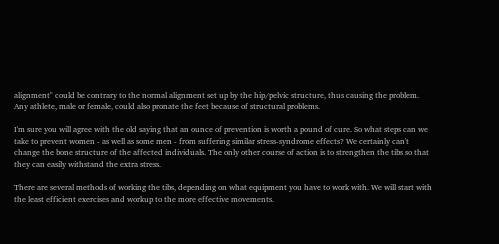alignment" could be contrary to the normal alignment set up by the hip/pelvic structure, thus causing the problem. Any athlete, male or female, could also pronate the feet because of structural problems.

I'm sure you will agree with the old saying that an ounce of prevention is worth a pound of cure. So what steps can we take to prevent women - as well as some men - from suffering similar stress-syndrome effects? We certainly can't change the bone structure of the affected individuals. The only other course of action is to strengthen the tibs so that they can easily withstand the extra stress.

There are several methods of working the tibs, depending on what equipment you have to work with. We will start with the least efficient exercises and workup to the more effective movements.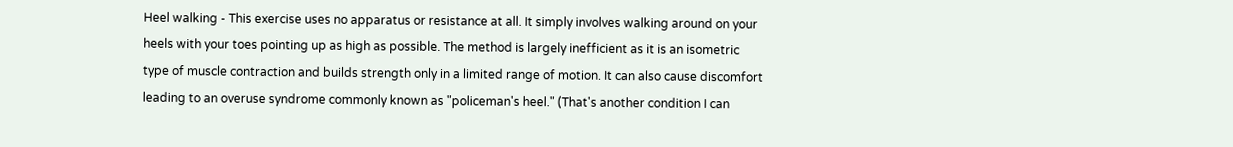Heel walking - This exercise uses no apparatus or resistance at all. It simply involves walking around on your heels with your toes pointing up as high as possible. The method is largely inefficient as it is an isometric type of muscle contraction and builds strength only in a limited range of motion. It can also cause discomfort leading to an overuse syndrome commonly known as "policeman's heel." (That's another condition I can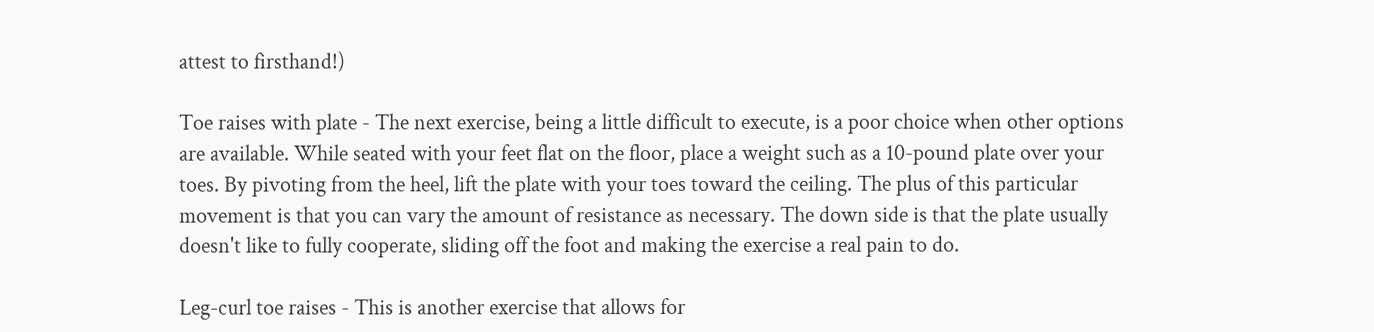attest to firsthand!)

Toe raises with plate - The next exercise, being a little difficult to execute, is a poor choice when other options are available. While seated with your feet flat on the floor, place a weight such as a 10-pound plate over your toes. By pivoting from the heel, lift the plate with your toes toward the ceiling. The plus of this particular movement is that you can vary the amount of resistance as necessary. The down side is that the plate usually doesn't like to fully cooperate, sliding off the foot and making the exercise a real pain to do.

Leg-curl toe raises - This is another exercise that allows for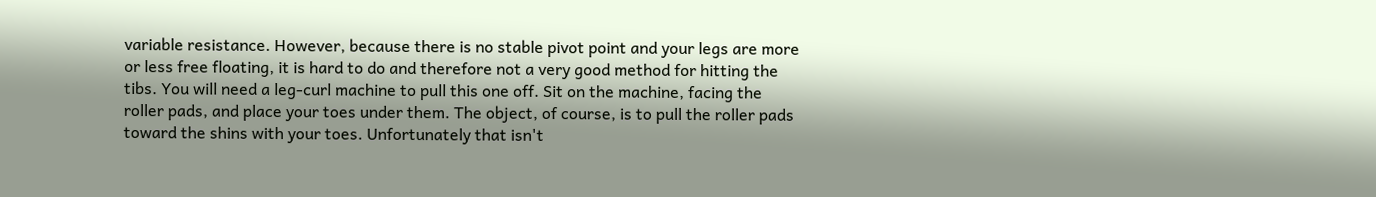variable resistance. However, because there is no stable pivot point and your legs are more or less free floating, it is hard to do and therefore not a very good method for hitting the tibs. You will need a leg-curl machine to pull this one off. Sit on the machine, facing the roller pads, and place your toes under them. The object, of course, is to pull the roller pads toward the shins with your toes. Unfortunately that isn't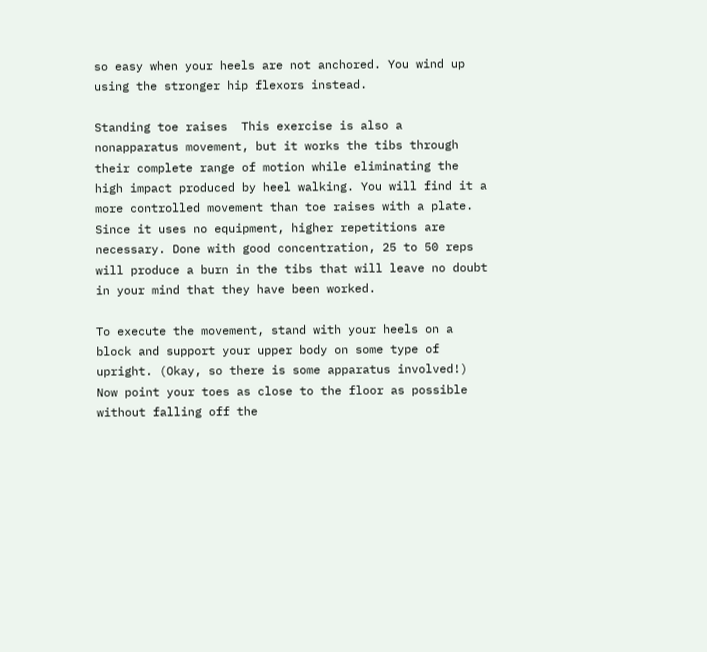so easy when your heels are not anchored. You wind up using the stronger hip flexors instead.

Standing toe raises  This exercise is also a nonapparatus movement, but it works the tibs through their complete range of motion while eliminating the high impact produced by heel walking. You will find it a more controlled movement than toe raises with a plate. Since it uses no equipment, higher repetitions are necessary. Done with good concentration, 25 to 50 reps will produce a burn in the tibs that will leave no doubt in your mind that they have been worked.

To execute the movement, stand with your heels on a block and support your upper body on some type of upright. (Okay, so there is some apparatus involved!) Now point your toes as close to the floor as possible without falling off the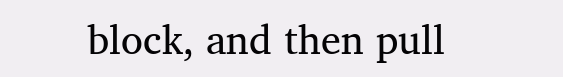block, and then pull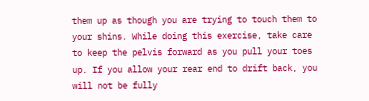them up as though you are trying to touch them to your shins. While doing this exercise, take care to keep the pelvis forward as you pull your toes up. If you allow your rear end to drift back, you will not be fully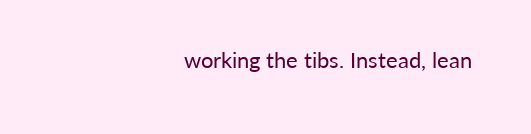working the tibs. Instead, lean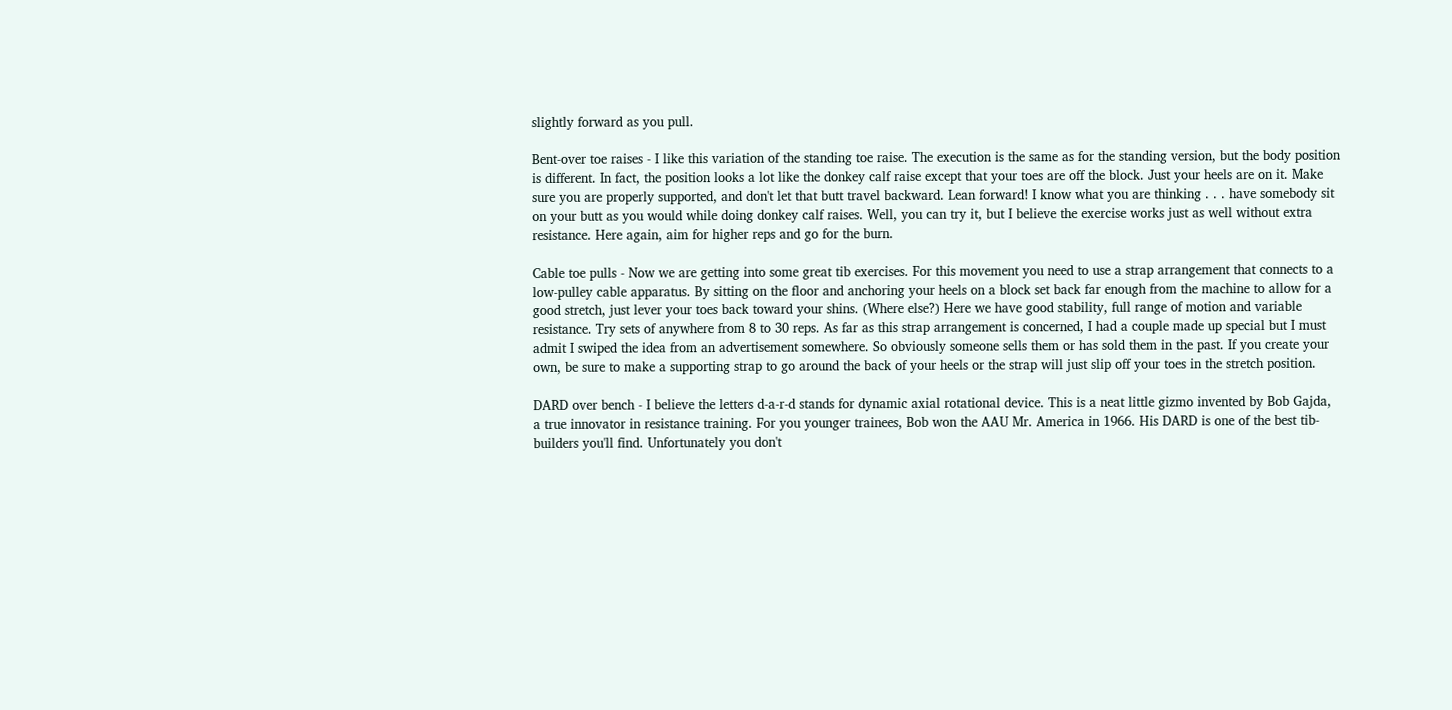slightly forward as you pull.

Bent-over toe raises - I like this variation of the standing toe raise. The execution is the same as for the standing version, but the body position is different. In fact, the position looks a lot like the donkey calf raise except that your toes are off the block. Just your heels are on it. Make sure you are properly supported, and don't let that butt travel backward. Lean forward! I know what you are thinking . . . have somebody sit on your butt as you would while doing donkey calf raises. Well, you can try it, but I believe the exercise works just as well without extra resistance. Here again, aim for higher reps and go for the burn.

Cable toe pulls - Now we are getting into some great tib exercises. For this movement you need to use a strap arrangement that connects to a low-pulley cable apparatus. By sitting on the floor and anchoring your heels on a block set back far enough from the machine to allow for a good stretch, just lever your toes back toward your shins. (Where else?) Here we have good stability, full range of motion and variable resistance. Try sets of anywhere from 8 to 30 reps. As far as this strap arrangement is concerned, I had a couple made up special but I must admit I swiped the idea from an advertisement somewhere. So obviously someone sells them or has sold them in the past. If you create your own, be sure to make a supporting strap to go around the back of your heels or the strap will just slip off your toes in the stretch position.

DARD over bench - I believe the letters d-a-r-d stands for dynamic axial rotational device. This is a neat little gizmo invented by Bob Gajda, a true innovator in resistance training. For you younger trainees, Bob won the AAU Mr. America in 1966. His DARD is one of the best tib-builders you'll find. Unfortunately you don't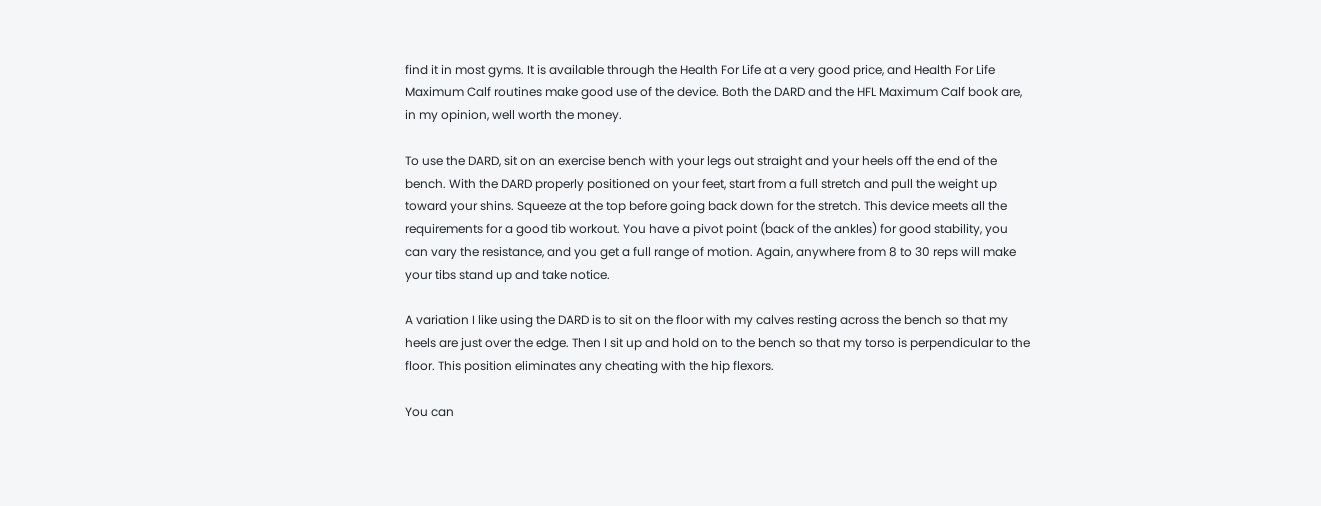find it in most gyms. It is available through the Health For Life at a very good price, and Health For Life Maximum Calf routines make good use of the device. Both the DARD and the HFL Maximum Calf book are, in my opinion, well worth the money.

To use the DARD, sit on an exercise bench with your legs out straight and your heels off the end of the bench. With the DARD properly positioned on your feet, start from a full stretch and pull the weight up toward your shins. Squeeze at the top before going back down for the stretch. This device meets all the requirements for a good tib workout. You have a pivot point (back of the ankles) for good stability, you can vary the resistance, and you get a full range of motion. Again, anywhere from 8 to 30 reps will make your tibs stand up and take notice.

A variation I like using the DARD is to sit on the floor with my calves resting across the bench so that my heels are just over the edge. Then I sit up and hold on to the bench so that my torso is perpendicular to the floor. This position eliminates any cheating with the hip flexors.

You can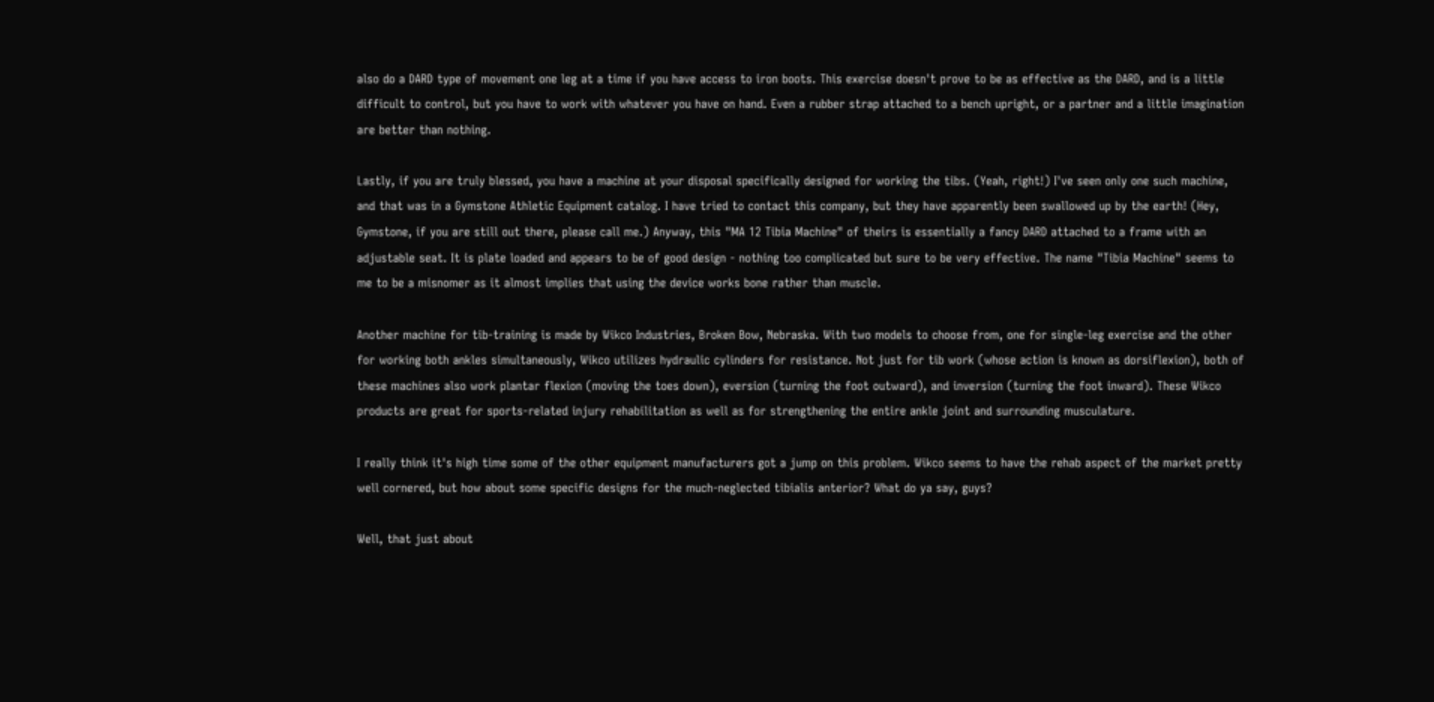also do a DARD type of movement one leg at a time if you have access to iron boots. This exercise doesn't prove to be as effective as the DARD, and is a little difficult to control, but you have to work with whatever you have on hand. Even a rubber strap attached to a bench upright, or a partner and a little imagination are better than nothing.

Lastly, if you are truly blessed, you have a machine at your disposal specifically designed for working the tibs. (Yeah, right!) I've seen only one such machine, and that was in a Gymstone Athletic Equipment catalog. I have tried to contact this company, but they have apparently been swallowed up by the earth! (Hey, Gymstone, if you are still out there, please call me.) Anyway, this "MA 12 Tibia Machine" of theirs is essentially a fancy DARD attached to a frame with an adjustable seat. It is plate loaded and appears to be of good design - nothing too complicated but sure to be very effective. The name "Tibia Machine" seems to me to be a misnomer as it almost implies that using the device works bone rather than muscle.

Another machine for tib-training is made by Wikco Industries, Broken Bow, Nebraska. With two models to choose from, one for single-leg exercise and the other for working both ankles simultaneously, Wikco utilizes hydraulic cylinders for resistance. Not just for tib work (whose action is known as dorsiflexion), both of these machines also work plantar flexion (moving the toes down), eversion (turning the foot outward), and inversion (turning the foot inward). These Wikco products are great for sports-related injury rehabilitation as well as for strengthening the entire ankle joint and surrounding musculature.

I really think it's high time some of the other equipment manufacturers got a jump on this problem. Wikco seems to have the rehab aspect of the market pretty well cornered, but how about some specific designs for the much-neglected tibialis anterior? What do ya say, guys?

Well, that just about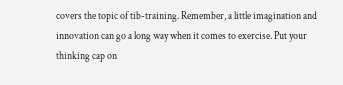covers the topic of tib-training. Remember, a little imagination and innovation can go a long way when it comes to exercise. Put your thinking cap on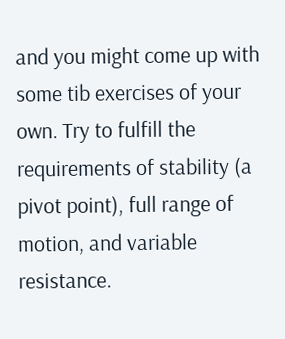and you might come up with some tib exercises of your own. Try to fulfill the requirements of stability (a pivot point), full range of motion, and variable resistance.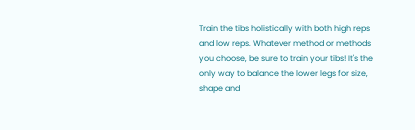Train the tibs holistically with both high reps and low reps. Whatever method or methods you choose, be sure to train your tibs! It's the only way to balance the lower legs for size, shape and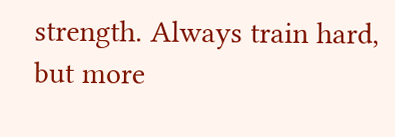strength. Always train hard, but more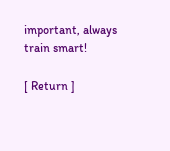important, always train smart!

[ Return ]